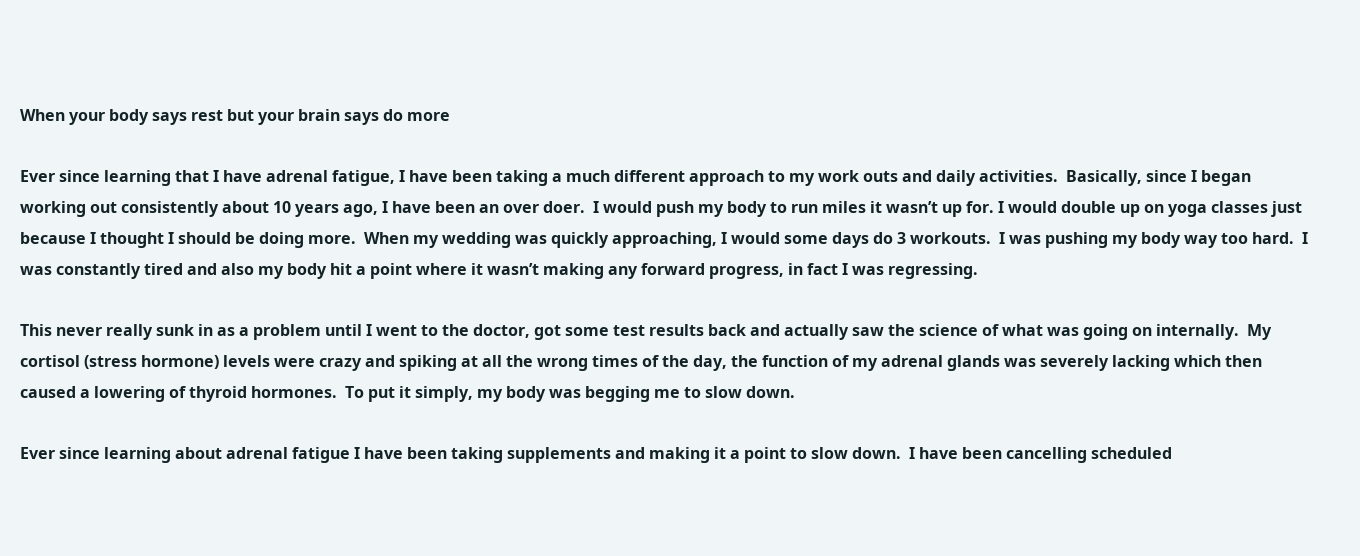When your body says rest but your brain says do more

Ever since learning that I have adrenal fatigue, I have been taking a much different approach to my work outs and daily activities.  Basically, since I began working out consistently about 10 years ago, I have been an over doer.  I would push my body to run miles it wasn’t up for. I would double up on yoga classes just because I thought I should be doing more.  When my wedding was quickly approaching, I would some days do 3 workouts.  I was pushing my body way too hard.  I was constantly tired and also my body hit a point where it wasn’t making any forward progress, in fact I was regressing.

This never really sunk in as a problem until I went to the doctor, got some test results back and actually saw the science of what was going on internally.  My cortisol (stress hormone) levels were crazy and spiking at all the wrong times of the day, the function of my adrenal glands was severely lacking which then caused a lowering of thyroid hormones.  To put it simply, my body was begging me to slow down.

Ever since learning about adrenal fatigue I have been taking supplements and making it a point to slow down.  I have been cancelling scheduled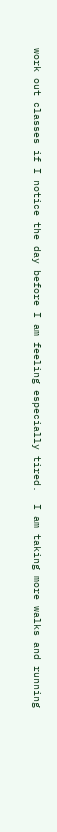work out classes if I notice the day before I am feeling especially tired.  I am taking more walks and running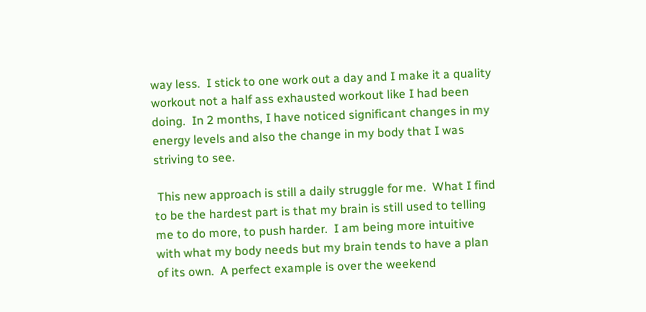way less.  I stick to one work out a day and I make it a quality workout not a half ass exhausted workout like I had been doing.  In 2 months, I have noticed significant changes in my energy levels and also the change in my body that I was striving to see.

 This new approach is still a daily struggle for me.  What I find to be the hardest part is that my brain is still used to telling me to do more, to push harder.  I am being more intuitive with what my body needs but my brain tends to have a plan of its own.  A perfect example is over the weekend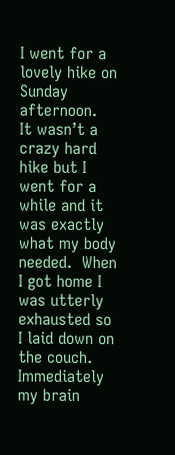I went for a lovely hike on Sunday afternoon.  It wasn’t a crazy hard hike but I went for a while and it was exactly what my body needed.  When I got home I was utterly exhausted so I laid down on the couch.  Immediately my brain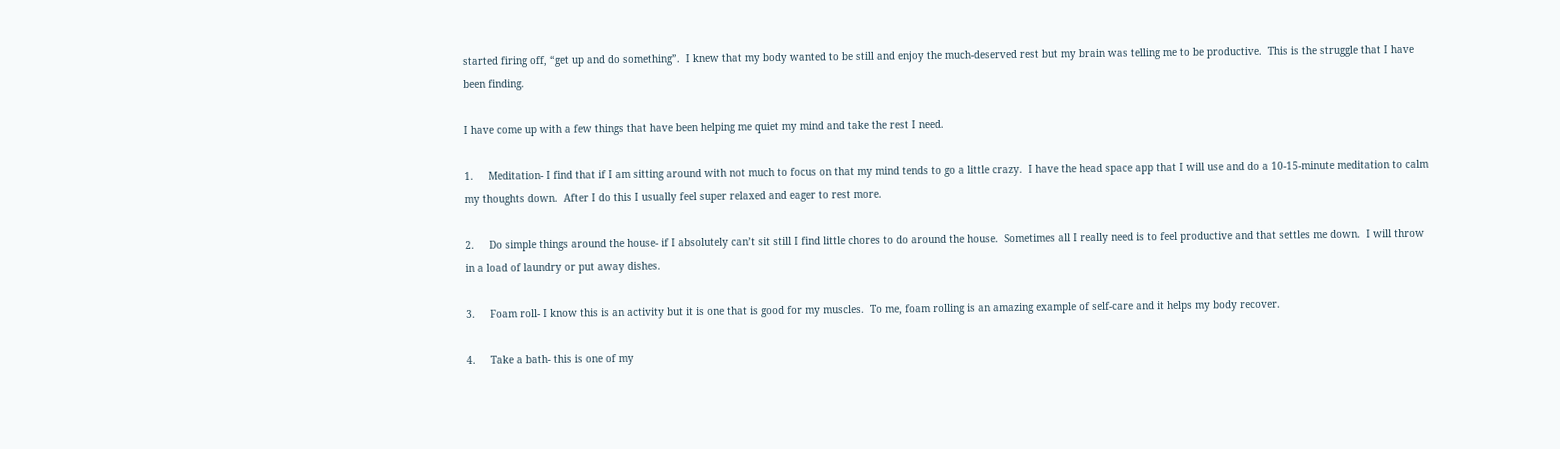started firing off, “get up and do something”.  I knew that my body wanted to be still and enjoy the much-deserved rest but my brain was telling me to be productive.  This is the struggle that I have been finding.

I have come up with a few things that have been helping me quiet my mind and take the rest I need.

1.     Meditation- I find that if I am sitting around with not much to focus on that my mind tends to go a little crazy.  I have the head space app that I will use and do a 10-15-minute meditation to calm my thoughts down.  After I do this I usually feel super relaxed and eager to rest more.

2.     Do simple things around the house- if I absolutely can’t sit still I find little chores to do around the house.  Sometimes all I really need is to feel productive and that settles me down.  I will throw in a load of laundry or put away dishes.

3.     Foam roll- I know this is an activity but it is one that is good for my muscles.  To me, foam rolling is an amazing example of self-care and it helps my body recover.

4.     Take a bath- this is one of my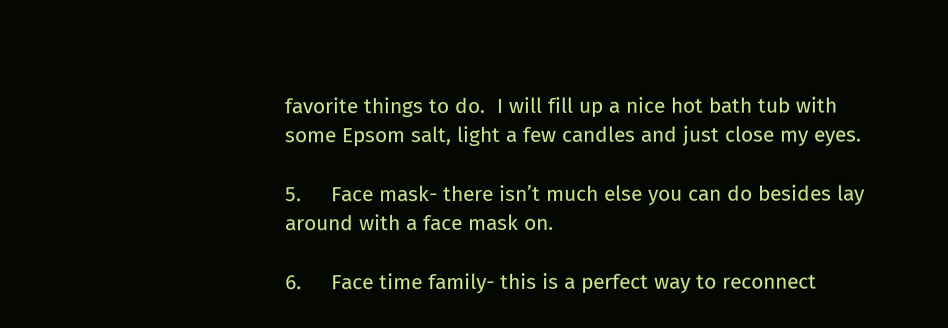favorite things to do.  I will fill up a nice hot bath tub with some Epsom salt, light a few candles and just close my eyes.

5.     Face mask- there isn’t much else you can do besides lay around with a face mask on.

6.     Face time family- this is a perfect way to reconnect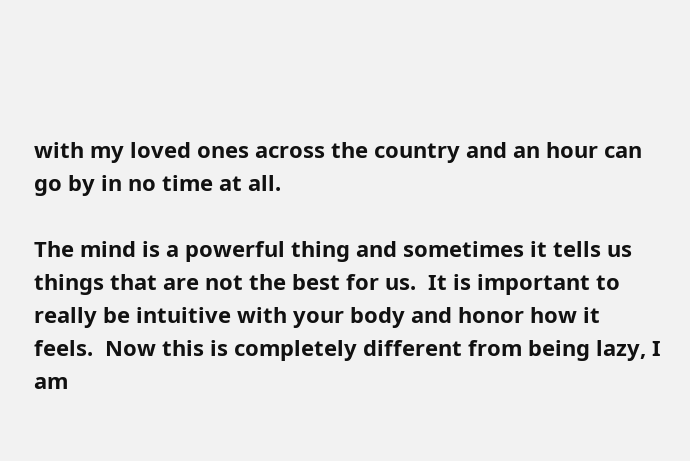with my loved ones across the country and an hour can go by in no time at all.

The mind is a powerful thing and sometimes it tells us things that are not the best for us.  It is important to really be intuitive with your body and honor how it feels.  Now this is completely different from being lazy, I am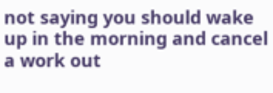not saying you should wake up in the morning and cancel a work out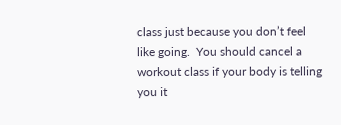class just because you don’t feel like going.  You should cancel a workout class if your body is telling you it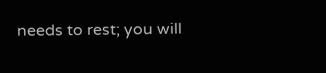needs to rest; you will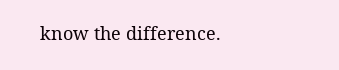know the difference.